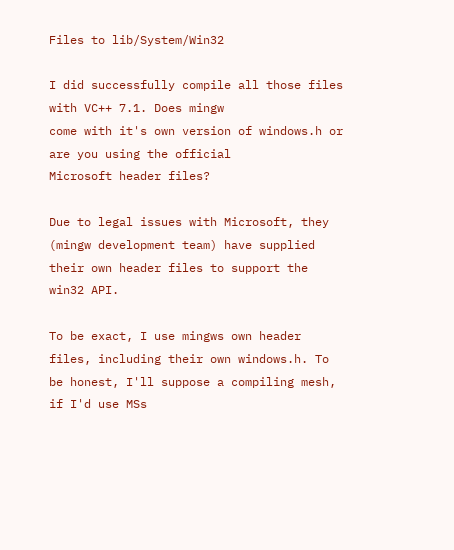Files to lib/System/Win32

I did successfully compile all those files with VC++ 7.1. Does mingw
come with it's own version of windows.h or are you using the official
Microsoft header files?

Due to legal issues with Microsoft, they (mingw development team) have supplied their own header files to support the win32 API.

To be exact, I use mingws own header files, including their own windows.h. To be honest, I'll suppose a compiling mesh, if I'd use MSs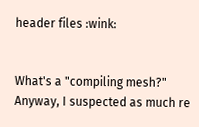header files :wink:


What's a "compiling mesh?" Anyway, I suspected as much re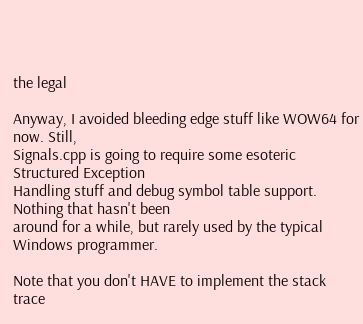the legal

Anyway, I avoided bleeding edge stuff like WOW64 for now. Still,
Signals.cpp is going to require some esoteric Structured Exception
Handling stuff and debug symbol table support. Nothing that hasn't been
around for a while, but rarely used by the typical Windows programmer.

Note that you don't HAVE to implement the stack trace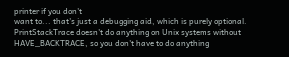printer if you don't
want to... that's just a debugging aid, which is purely optional.
PrintStackTrace doesn't do anything on Unix systems without
HAVE_BACKTRACE, so you don't have to do anything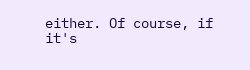either. Of course, if
it's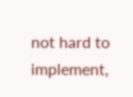not hard to implement,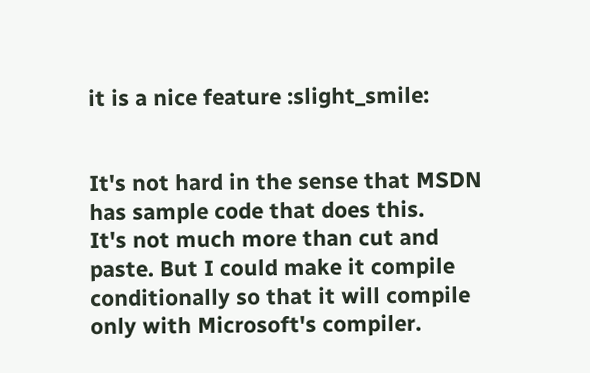it is a nice feature :slight_smile:


It's not hard in the sense that MSDN has sample code that does this.
It's not much more than cut and paste. But I could make it compile
conditionally so that it will compile only with Microsoft's compiler.